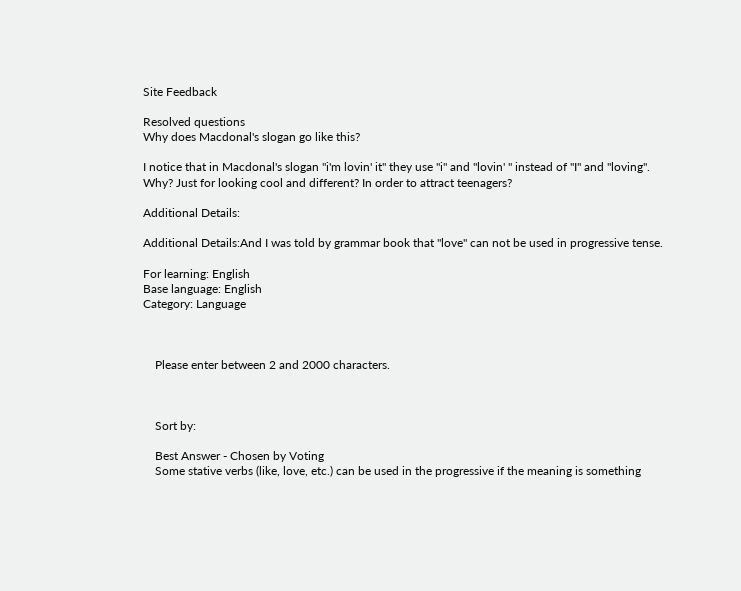Site Feedback

Resolved questions
Why does Macdonal's slogan go like this?

I notice that in Macdonal's slogan "i'm lovin' it" they use "i" and "lovin' " instead of "I" and "loving".
Why? Just for looking cool and different? In order to attract teenagers?

Additional Details:

Additional Details:And I was told by grammar book that "love" can not be used in progressive tense.

For learning: English
Base language: English
Category: Language



    Please enter between 2 and 2000 characters.



    Sort by:

    Best Answer - Chosen by Voting
    Some stative verbs (like, love, etc.) can be used in the progressive if the meaning is something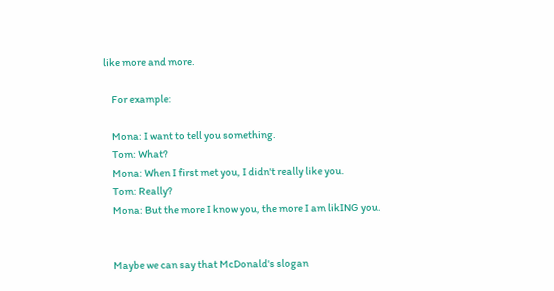like more and more.

    For example:

    Mona: I want to tell you something.
    Tom: What?
    Mona: When I first met you, I didn't really like you.
    Tom: Really?
    Mona: But the more I know you, the more I am likING you.


    Maybe we can say that McDonald's slogan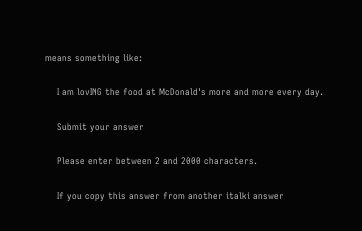means something like:

    I am lovING the food at McDonald's more and more every day.

    Submit your answer

    Please enter between 2 and 2000 characters.

    If you copy this answer from another italki answer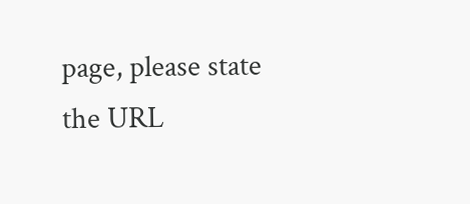page, please state the URL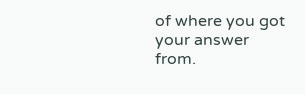of where you got your answer from.